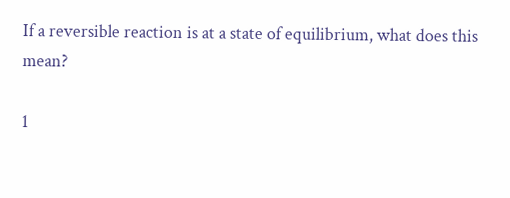If a reversible reaction is at a state of equilibrium, what does this mean?

1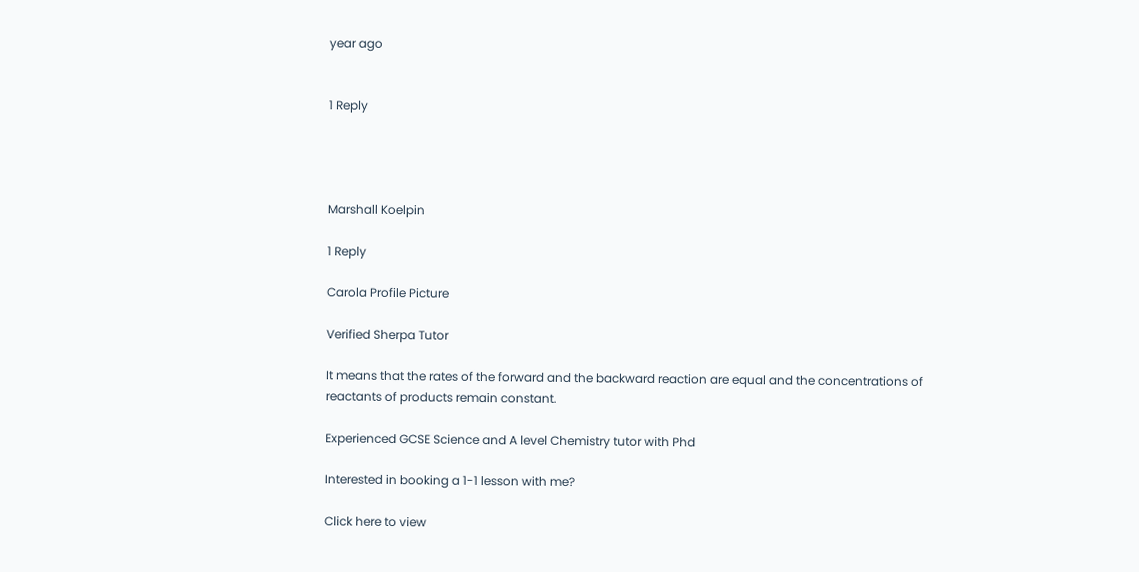year ago


1 Reply




Marshall Koelpin

1 Reply

Carola Profile Picture

Verified Sherpa Tutor

It means that the rates of the forward and the backward reaction are equal and the concentrations of reactants of products remain constant.

Experienced GCSE Science and A level Chemistry tutor with Phd

Interested in booking a 1-1 lesson with me?

Click here to view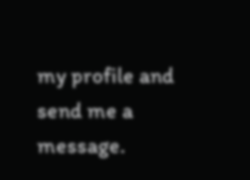my profile and send me a message.